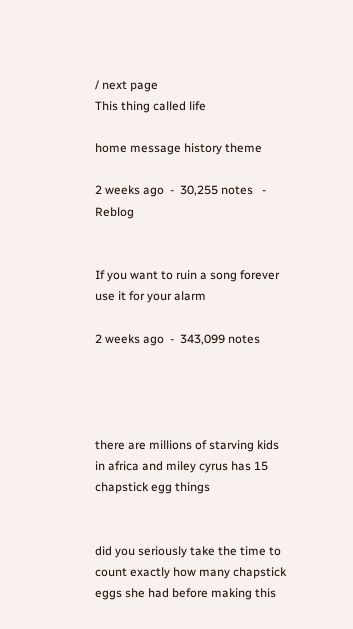/ next page
This thing called life

home message history theme

2 weeks ago  -  30,255 notes   -   Reblog


If you want to ruin a song forever use it for your alarm

2 weeks ago  -  343,099 notes




there are millions of starving kids in africa and miley cyrus has 15 chapstick egg things


did you seriously take the time to count exactly how many chapstick eggs she had before making this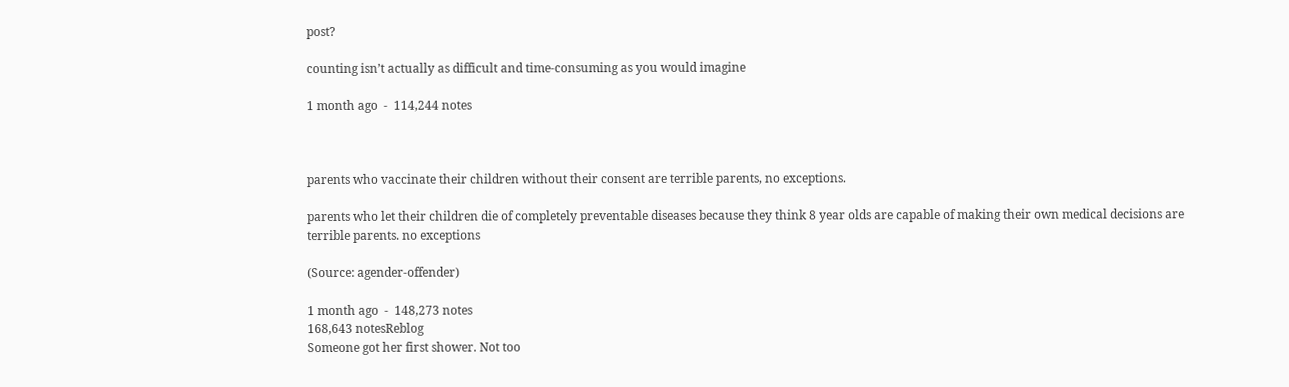post?

counting isn’t actually as difficult and time-consuming as you would imagine

1 month ago  -  114,244 notes



parents who vaccinate their children without their consent are terrible parents, no exceptions.

parents who let their children die of completely preventable diseases because they think 8 year olds are capable of making their own medical decisions are terrible parents. no exceptions

(Source: agender-offender)

1 month ago  -  148,273 notes
168,643 notesReblog
Someone got her first shower. Not too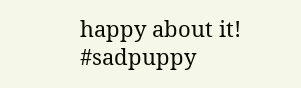happy about it! #sadpuppy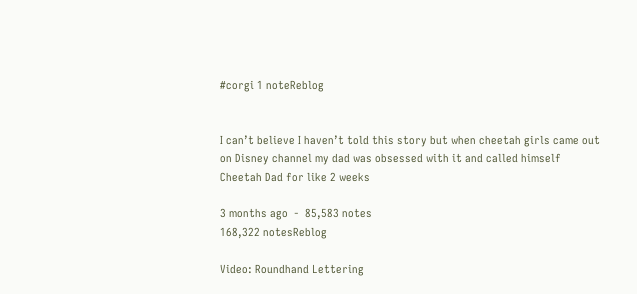#corgi 1 noteReblog


I can’t believe I haven’t told this story but when cheetah girls came out on Disney channel my dad was obsessed with it and called himself Cheetah Dad for like 2 weeks

3 months ago  -  85,583 notes
168,322 notesReblog

Video: Roundhand Lettering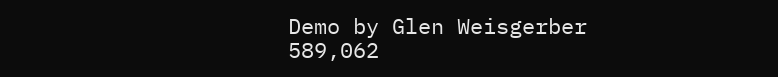Demo by Glen Weisgerber 589,062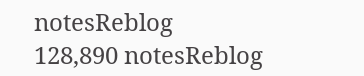notesReblog
128,890 notesReblog